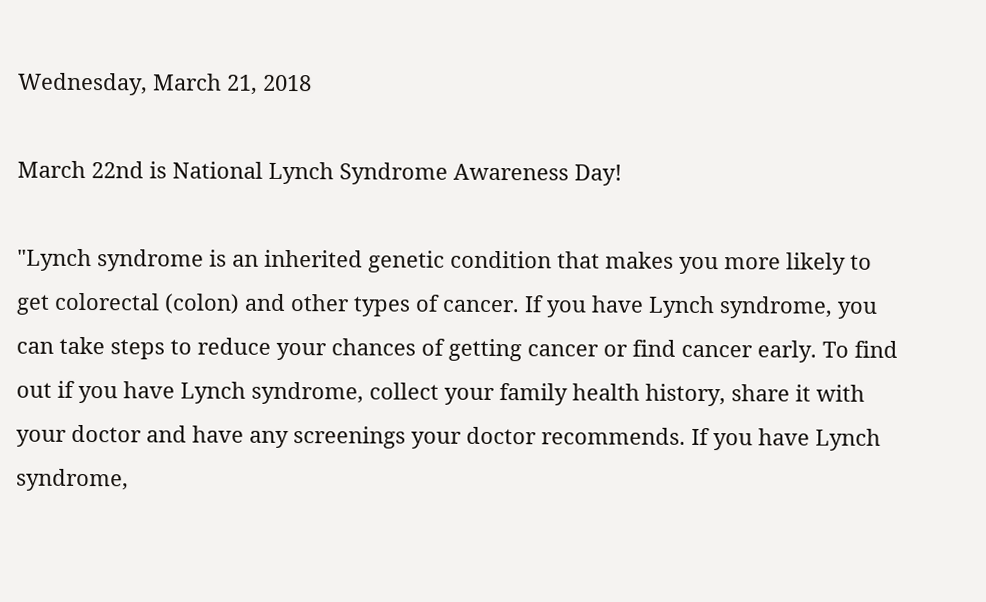Wednesday, March 21, 2018

March 22nd is National Lynch Syndrome Awareness Day!

"Lynch syndrome is an inherited genetic condition that makes you more likely to get colorectal (colon) and other types of cancer. If you have Lynch syndrome, you can take steps to reduce your chances of getting cancer or find cancer early. To find out if you have Lynch syndrome, collect your family health history, share it with your doctor and have any screenings your doctor recommends. If you have Lynch syndrome,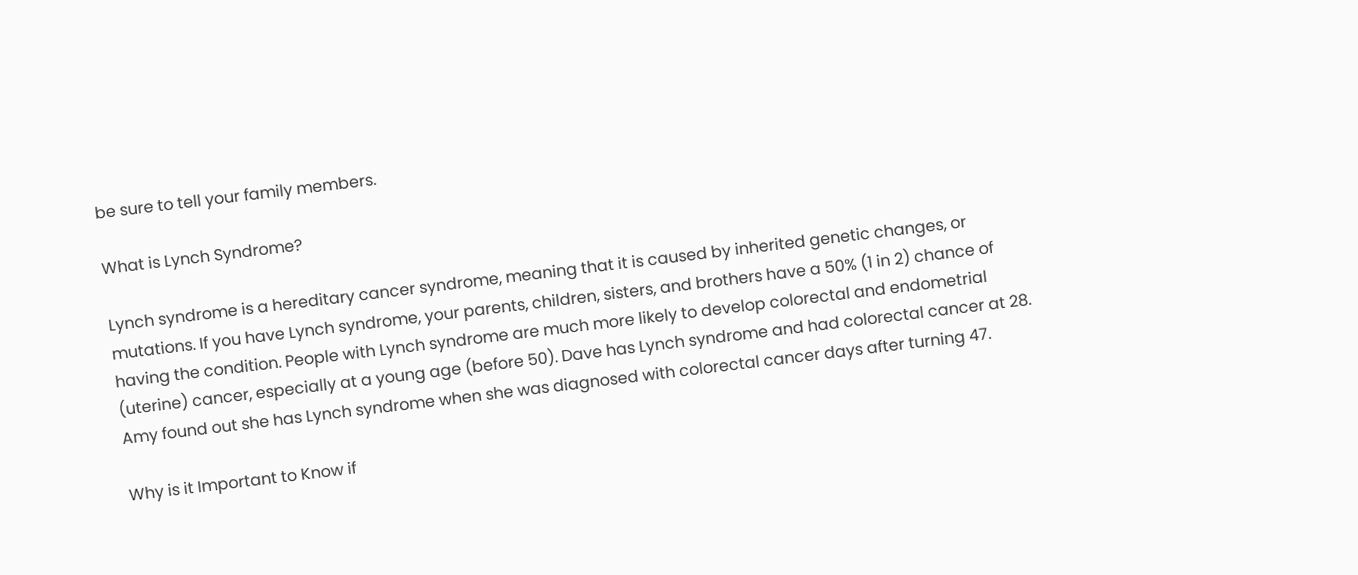be sure to tell your family members.

What is Lynch Syndrome?

Lynch syndrome is a hereditary cancer syndrome, meaning that it is caused by inherited genetic changes, or mutations. If you have Lynch syndrome, your parents, children, sisters, and brothers have a 50% (1 in 2) chance of having the condition. People with Lynch syndrome are much more likely to develop colorectal and endometrial (uterine) cancer, especially at a young age (before 50). Dave has Lynch syndrome and had colorectal cancer at 28. Amy found out she has Lynch syndrome when she was diagnosed with colorectal cancer days after turning 47.

Why is it Important to Know if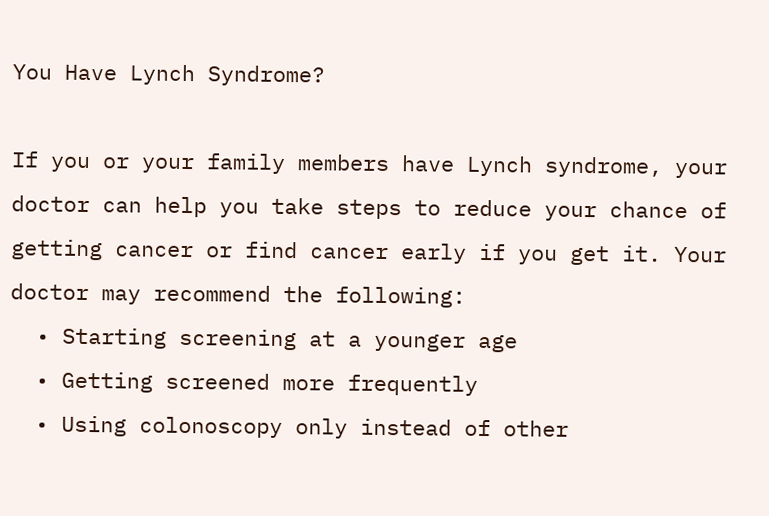You Have Lynch Syndrome?

If you or your family members have Lynch syndrome, your doctor can help you take steps to reduce your chance of getting cancer or find cancer early if you get it. Your doctor may recommend the following:
  • Starting screening at a younger age
  • Getting screened more frequently
  • Using colonoscopy only instead of other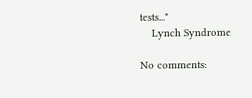tests..."
    Lynch Syndrome

No comments: